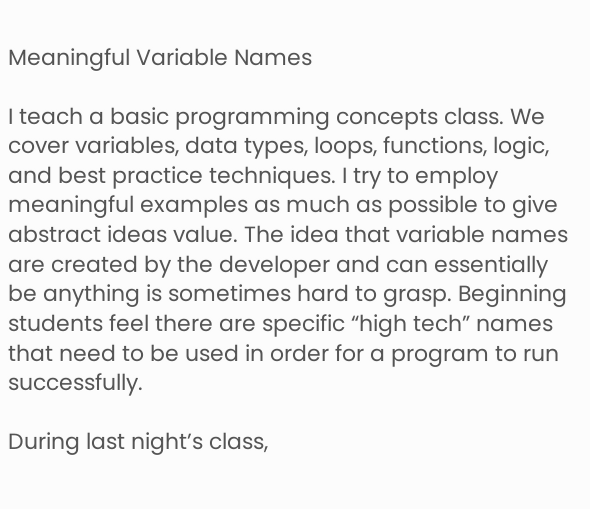Meaningful Variable Names

I teach a basic programming concepts class. We cover variables, data types, loops, functions, logic, and best practice techniques. I try to employ meaningful examples as much as possible to give abstract ideas value. The idea that variable names are created by the developer and can essentially be anything is sometimes hard to grasp. Beginning students feel there are specific “high tech” names that need to be used in order for a program to run successfully.

During last night’s class,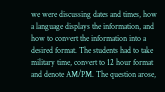we were discussing dates and times, how a language displays the information, and how to convert the information into a desired format. The students had to take military time, convert to 12 hour format and denote AM/PM. The question arose,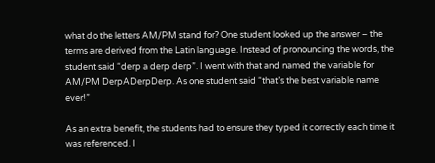what do the letters AM/PM stand for? One student looked up the answer – the terms are derived from the Latin language. Instead of pronouncing the words, the student said “derp a derp derp”. I went with that and named the variable for AM/PM DerpADerpDerp. As one student said “that’s the best variable name ever!”

As an extra benefit, the students had to ensure they typed it correctly each time it was referenced. I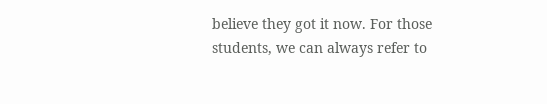believe they got it now. For those students, we can always refer to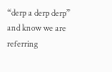“derp a derp derp” and know we are referring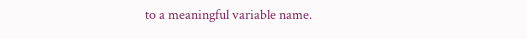to a meaningful variable name.